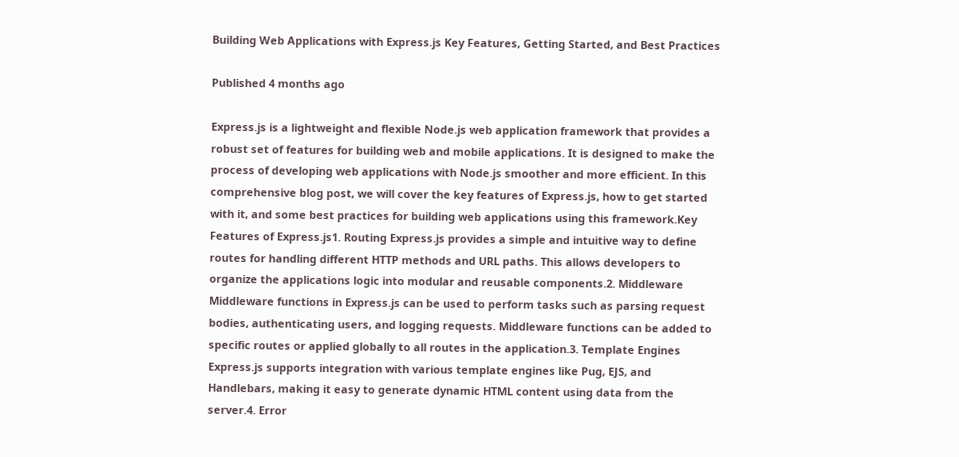Building Web Applications with Express.js Key Features, Getting Started, and Best Practices

Published 4 months ago

Express.js is a lightweight and flexible Node.js web application framework that provides a robust set of features for building web and mobile applications. It is designed to make the process of developing web applications with Node.js smoother and more efficient. In this comprehensive blog post, we will cover the key features of Express.js, how to get started with it, and some best practices for building web applications using this framework.Key Features of Express.js1. Routing Express.js provides a simple and intuitive way to define routes for handling different HTTP methods and URL paths. This allows developers to organize the applications logic into modular and reusable components.2. Middleware Middleware functions in Express.js can be used to perform tasks such as parsing request bodies, authenticating users, and logging requests. Middleware functions can be added to specific routes or applied globally to all routes in the application.3. Template Engines Express.js supports integration with various template engines like Pug, EJS, and Handlebars, making it easy to generate dynamic HTML content using data from the server.4. Error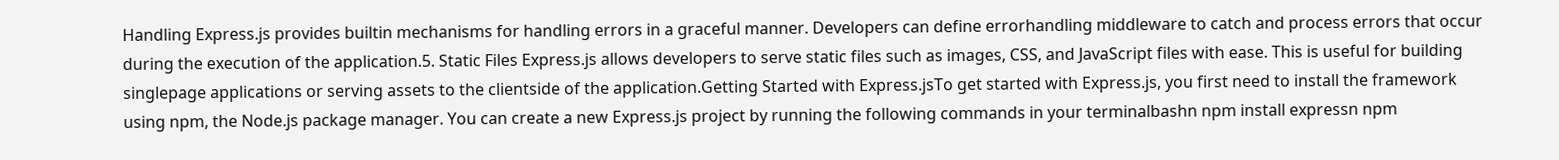Handling Express.js provides builtin mechanisms for handling errors in a graceful manner. Developers can define errorhandling middleware to catch and process errors that occur during the execution of the application.5. Static Files Express.js allows developers to serve static files such as images, CSS, and JavaScript files with ease. This is useful for building singlepage applications or serving assets to the clientside of the application.Getting Started with Express.jsTo get started with Express.js, you first need to install the framework using npm, the Node.js package manager. You can create a new Express.js project by running the following commands in your terminalbashn npm install expressn npm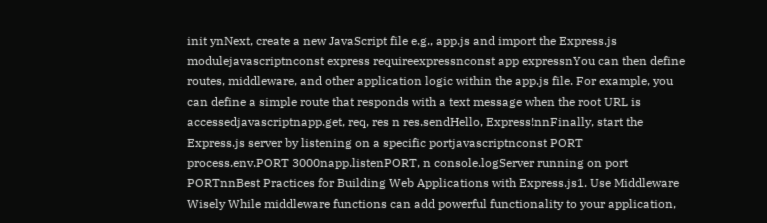init ynNext, create a new JavaScript file e.g., app.js and import the Express.js modulejavascriptnconst express requireexpressnconst app expressnYou can then define routes, middleware, and other application logic within the app.js file. For example, you can define a simple route that responds with a text message when the root URL is accessedjavascriptnapp.get, req, res n res.sendHello, Express!nnFinally, start the Express.js server by listening on a specific portjavascriptnconst PORT process.env.PORT 3000napp.listenPORT, n console.logServer running on port PORTnnBest Practices for Building Web Applications with Express.js1. Use Middleware Wisely While middleware functions can add powerful functionality to your application,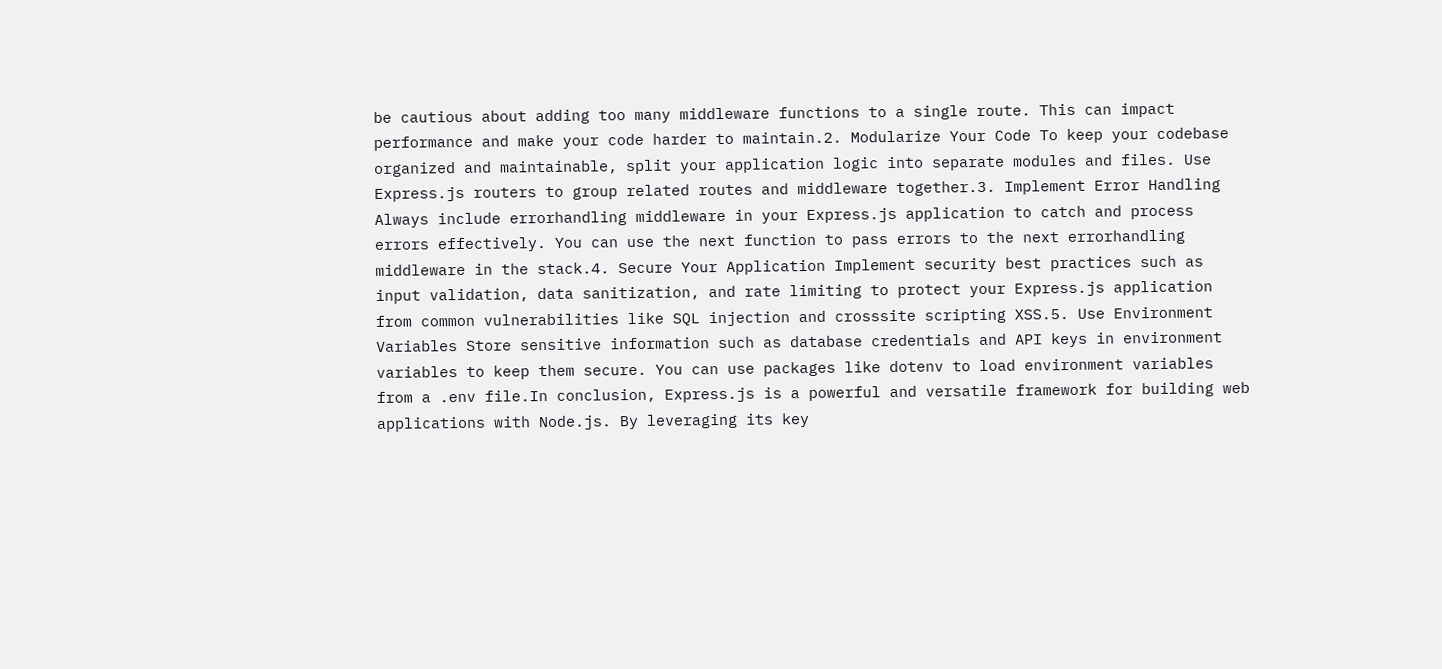be cautious about adding too many middleware functions to a single route. This can impact performance and make your code harder to maintain.2. Modularize Your Code To keep your codebase organized and maintainable, split your application logic into separate modules and files. Use Express.js routers to group related routes and middleware together.3. Implement Error Handling Always include errorhandling middleware in your Express.js application to catch and process errors effectively. You can use the next function to pass errors to the next errorhandling middleware in the stack.4. Secure Your Application Implement security best practices such as input validation, data sanitization, and rate limiting to protect your Express.js application from common vulnerabilities like SQL injection and crosssite scripting XSS.5. Use Environment Variables Store sensitive information such as database credentials and API keys in environment variables to keep them secure. You can use packages like dotenv to load environment variables from a .env file.In conclusion, Express.js is a powerful and versatile framework for building web applications with Node.js. By leveraging its key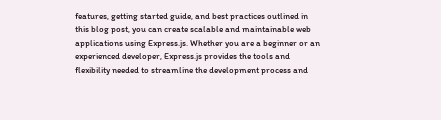features, getting started guide, and best practices outlined in this blog post, you can create scalable and maintainable web applications using Express.js. Whether you are a beginner or an experienced developer, Express.js provides the tools and flexibility needed to streamline the development process and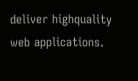deliver highquality web applications.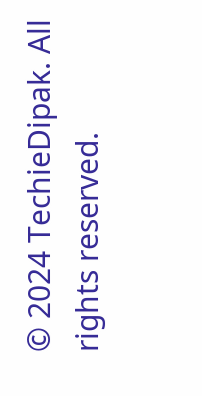© 2024 TechieDipak. All rights reserved.